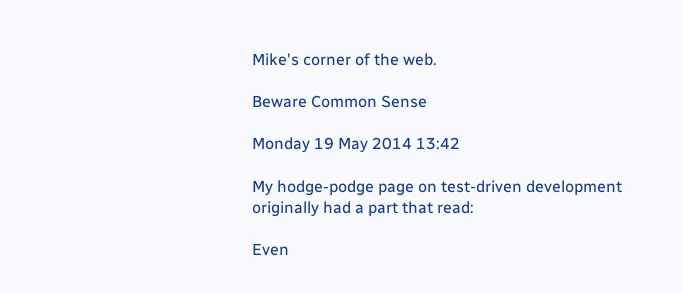Mike's corner of the web.

Beware Common Sense

Monday 19 May 2014 13:42

My hodge-podge page on test-driven development originally had a part that read:

Even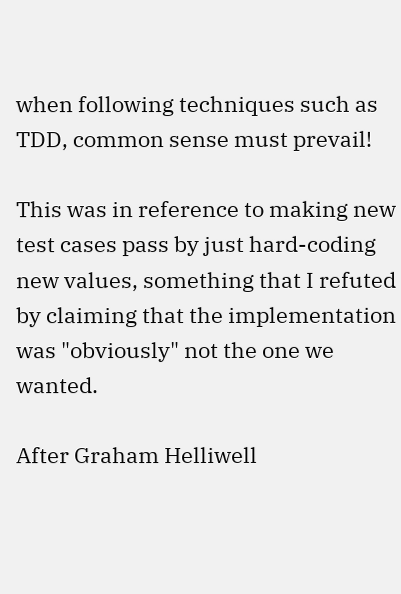when following techniques such as TDD, common sense must prevail!

This was in reference to making new test cases pass by just hard-coding new values, something that I refuted by claiming that the implementation was "obviously" not the one we wanted.

After Graham Helliwell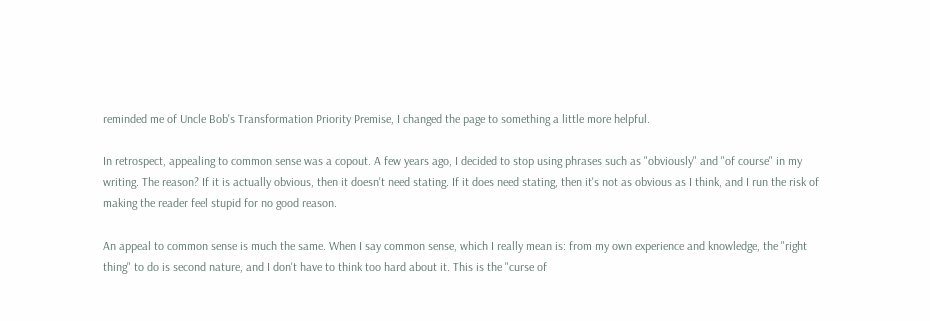reminded me of Uncle Bob's Transformation Priority Premise, I changed the page to something a little more helpful.

In retrospect, appealing to common sense was a copout. A few years ago, I decided to stop using phrases such as "obviously" and "of course" in my writing. The reason? If it is actually obvious, then it doesn't need stating. If it does need stating, then it's not as obvious as I think, and I run the risk of making the reader feel stupid for no good reason.

An appeal to common sense is much the same. When I say common sense, which I really mean is: from my own experience and knowledge, the "right thing" to do is second nature, and I don't have to think too hard about it. This is the "curse of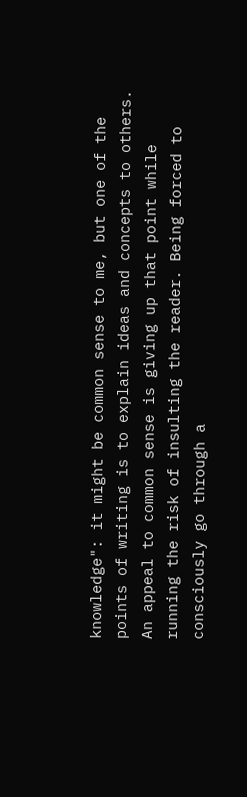knowledge": it might be common sense to me, but one of the points of writing is to explain ideas and concepts to others. An appeal to common sense is giving up that point while running the risk of insulting the reader. Being forced to consciously go through a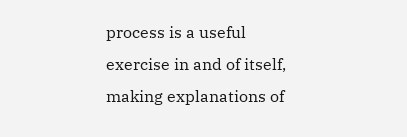process is a useful exercise in and of itself, making explanations of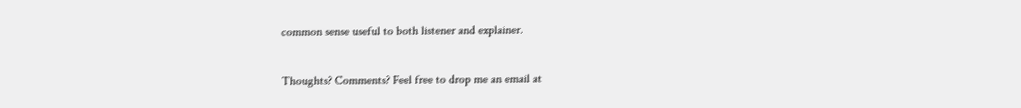common sense useful to both listener and explainer.


Thoughts? Comments? Feel free to drop me an email at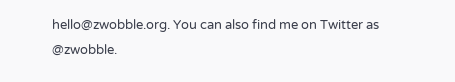hello@zwobble.org. You can also find me on Twitter as @zwobble.